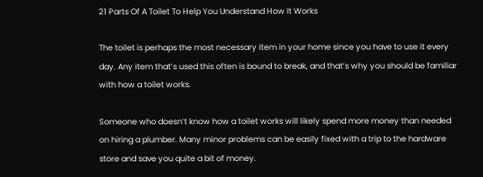21 Parts Of A Toilet To Help You Understand How It Works

The toilet is perhaps the most necessary item in your home since you have to use it every day. Any item that’s used this often is bound to break, and that’s why you should be familiar with how a toilet works.

Someone who doesn’t know how a toilet works will likely spend more money than needed on hiring a plumber. Many minor problems can be easily fixed with a trip to the hardware store and save you quite a bit of money.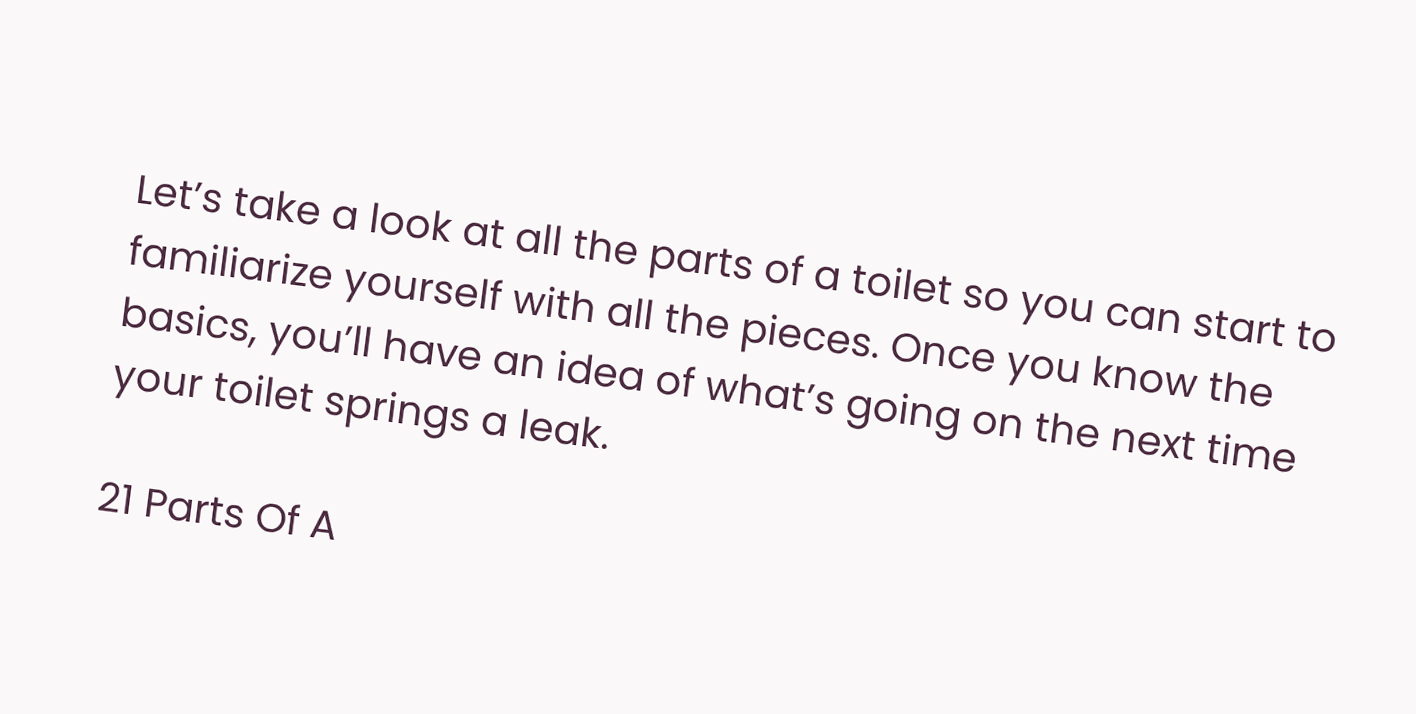Let’s take a look at all the parts of a toilet so you can start to familiarize yourself with all the pieces. Once you know the basics, you’ll have an idea of what’s going on the next time your toilet springs a leak.

21 Parts Of A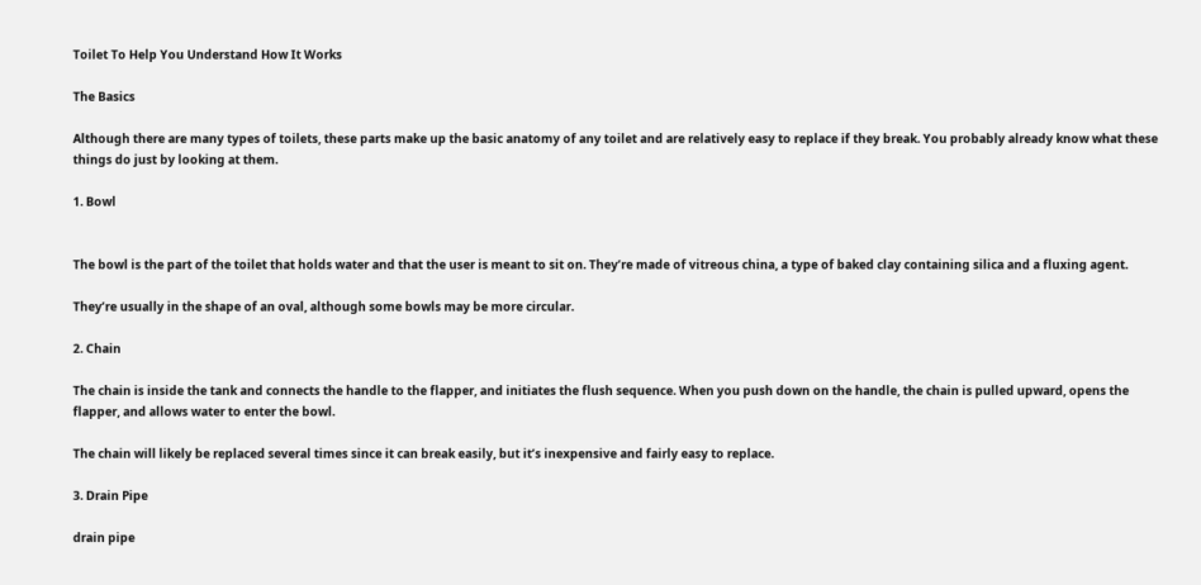Toilet To Help You Understand How It Works

The Basics

Although there are many types of toilets, these parts make up the basic anatomy of any toilet and are relatively easy to replace if they break. You probably already know what these things do just by looking at them.

1. Bowl


The bowl is the part of the toilet that holds water and that the user is meant to sit on. They’re made of vitreous china, a type of baked clay containing silica and a fluxing agent.

They’re usually in the shape of an oval, although some bowls may be more circular.

2. Chain

The chain is inside the tank and connects the handle to the flapper, and initiates the flush sequence. When you push down on the handle, the chain is pulled upward, opens the flapper, and allows water to enter the bowl.

The chain will likely be replaced several times since it can break easily, but it’s inexpensive and fairly easy to replace.

3. Drain Pipe

drain pipe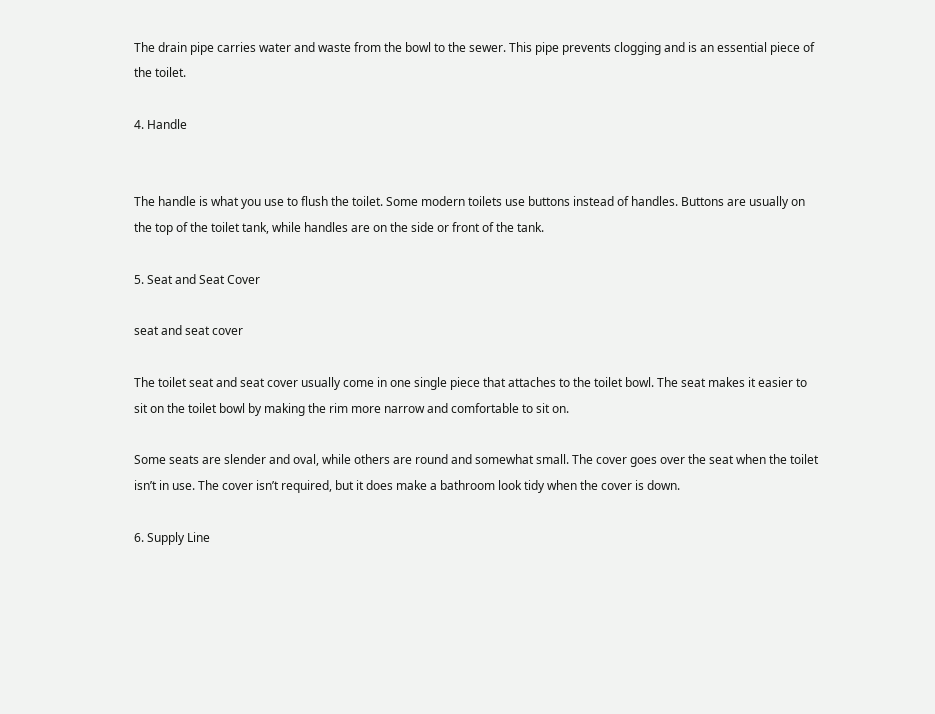The drain pipe carries water and waste from the bowl to the sewer. This pipe prevents clogging and is an essential piece of the toilet.

4. Handle


The handle is what you use to flush the toilet. Some modern toilets use buttons instead of handles. Buttons are usually on the top of the toilet tank, while handles are on the side or front of the tank.

5. Seat and Seat Cover

seat and seat cover

The toilet seat and seat cover usually come in one single piece that attaches to the toilet bowl. The seat makes it easier to sit on the toilet bowl by making the rim more narrow and comfortable to sit on.

Some seats are slender and oval, while others are round and somewhat small. The cover goes over the seat when the toilet isn’t in use. The cover isn’t required, but it does make a bathroom look tidy when the cover is down.

6. Supply Line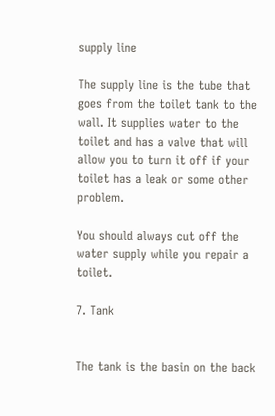supply line

The supply line is the tube that goes from the toilet tank to the wall. It supplies water to the toilet and has a valve that will allow you to turn it off if your toilet has a leak or some other problem.

You should always cut off the water supply while you repair a toilet.

7. Tank


The tank is the basin on the back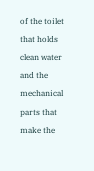of the toilet that holds clean water and the mechanical parts that make the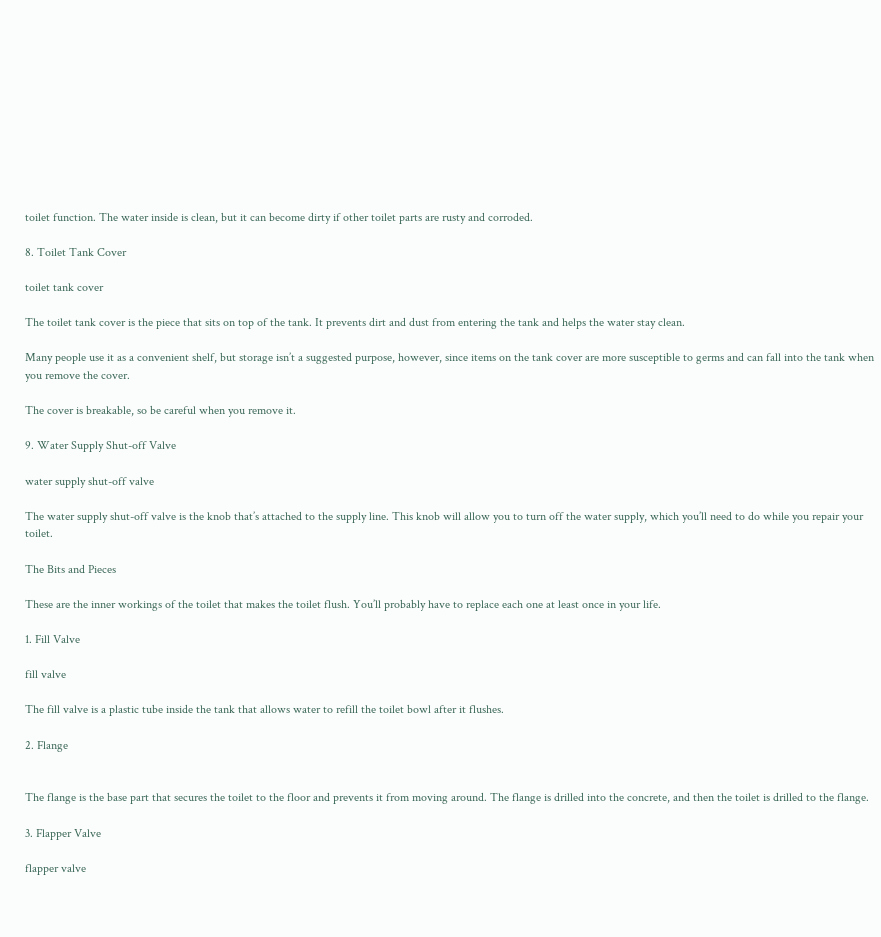toilet function. The water inside is clean, but it can become dirty if other toilet parts are rusty and corroded.

8. Toilet Tank Cover

toilet tank cover

The toilet tank cover is the piece that sits on top of the tank. It prevents dirt and dust from entering the tank and helps the water stay clean.

Many people use it as a convenient shelf, but storage isn’t a suggested purpose, however, since items on the tank cover are more susceptible to germs and can fall into the tank when you remove the cover.

The cover is breakable, so be careful when you remove it.

9. Water Supply Shut-off Valve

water supply shut-off valve

The water supply shut-off valve is the knob that’s attached to the supply line. This knob will allow you to turn off the water supply, which you’ll need to do while you repair your toilet.

The Bits and Pieces

These are the inner workings of the toilet that makes the toilet flush. You’ll probably have to replace each one at least once in your life.

1. Fill Valve

fill valve

The fill valve is a plastic tube inside the tank that allows water to refill the toilet bowl after it flushes.

2. Flange


The flange is the base part that secures the toilet to the floor and prevents it from moving around. The flange is drilled into the concrete, and then the toilet is drilled to the flange.

3. Flapper Valve

flapper valve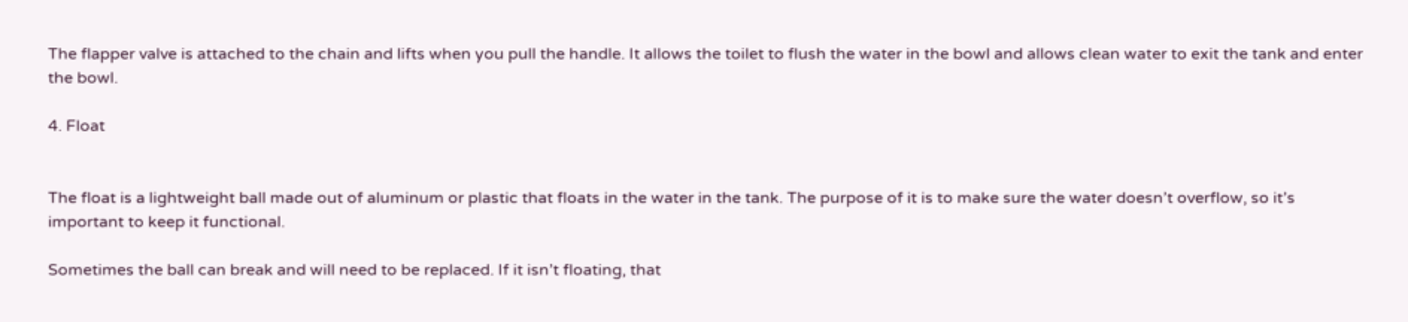The flapper valve is attached to the chain and lifts when you pull the handle. It allows the toilet to flush the water in the bowl and allows clean water to exit the tank and enter the bowl.

4. Float


The float is a lightweight ball made out of aluminum or plastic that floats in the water in the tank. The purpose of it is to make sure the water doesn’t overflow, so it’s important to keep it functional.

Sometimes the ball can break and will need to be replaced. If it isn’t floating, that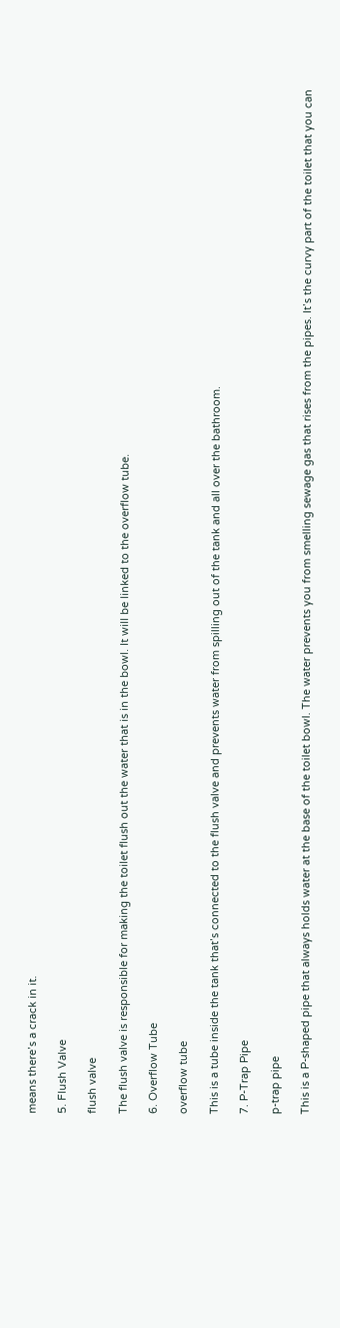means there’s a crack in it.

5. Flush Valve

flush valve

The flush valve is responsible for making the toilet flush out the water that is in the bowl. It will be linked to the overflow tube.

6. Overflow Tube

overflow tube

This is a tube inside the tank that’s connected to the flush valve and prevents water from spilling out of the tank and all over the bathroom.

7. P-Trap Pipe

p-trap pipe

This is a P-shaped pipe that always holds water at the base of the toilet bowl. The water prevents you from smelling sewage gas that rises from the pipes. It’s the curvy part of the toilet that you can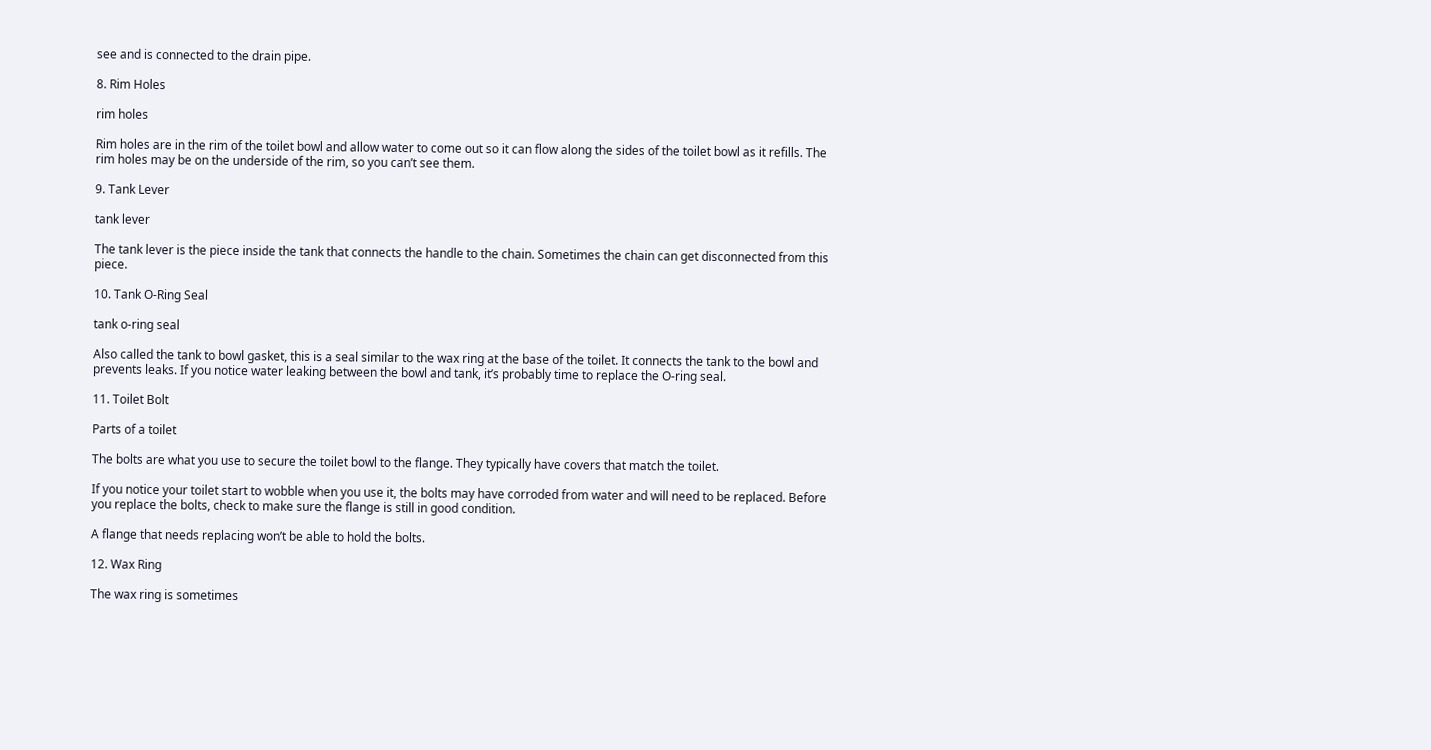see and is connected to the drain pipe.

8. Rim Holes

rim holes

Rim holes are in the rim of the toilet bowl and allow water to come out so it can flow along the sides of the toilet bowl as it refills. The rim holes may be on the underside of the rim, so you can’t see them.

9. Tank Lever

tank lever

The tank lever is the piece inside the tank that connects the handle to the chain. Sometimes the chain can get disconnected from this piece.

10. Tank O-Ring Seal

tank o-ring seal

Also called the tank to bowl gasket, this is a seal similar to the wax ring at the base of the toilet. It connects the tank to the bowl and prevents leaks. If you notice water leaking between the bowl and tank, it’s probably time to replace the O-ring seal.

11. Toilet Bolt

Parts of a toilet

The bolts are what you use to secure the toilet bowl to the flange. They typically have covers that match the toilet.

If you notice your toilet start to wobble when you use it, the bolts may have corroded from water and will need to be replaced. Before you replace the bolts, check to make sure the flange is still in good condition.

A flange that needs replacing won’t be able to hold the bolts.

12. Wax Ring

The wax ring is sometimes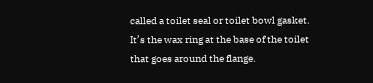called a toilet seal or toilet bowl gasket. It’s the wax ring at the base of the toilet that goes around the flange.